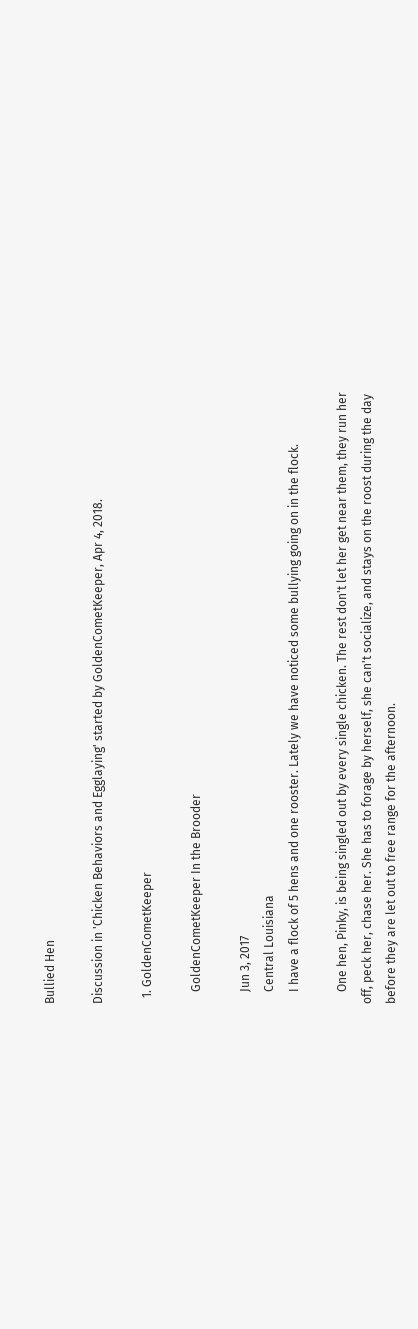Bullied Hen

Discussion in 'Chicken Behaviors and Egglaying' started by GoldenCometKeeper, Apr 4, 2018.

  1. GoldenCometKeeper

    GoldenCometKeeper In the Brooder

    Jun 3, 2017
    Central Louisiana
    I have a flock of 5 hens and one rooster. Lately we have noticed some bullying going on in the flock.

    One hen, Pinky, is being singled out by every single chicken. The rest don't let her get near them, they run her off, peck her, chase her. She has to forage by herself, she can't socialize, and stays on the roost during the day before they are let out to free range for the afternoon.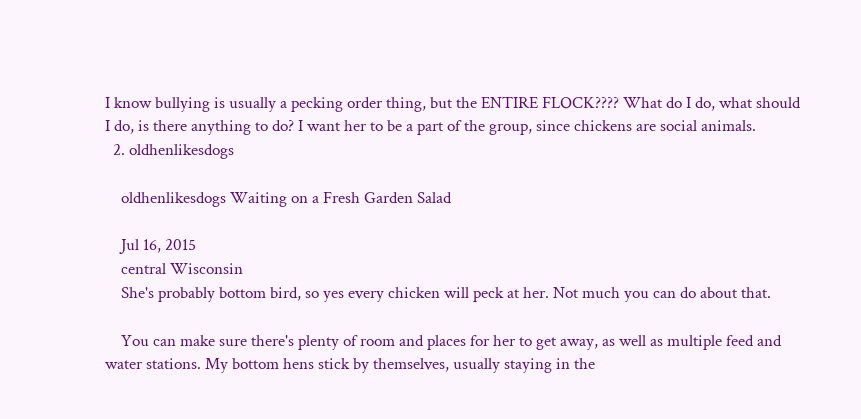I know bullying is usually a pecking order thing, but the ENTIRE FLOCK???? What do I do, what should I do, is there anything to do? I want her to be a part of the group, since chickens are social animals.
  2. oldhenlikesdogs

    oldhenlikesdogs Waiting on a Fresh Garden Salad

    Jul 16, 2015
    central Wisconsin
    She's probably bottom bird, so yes every chicken will peck at her. Not much you can do about that.

    You can make sure there's plenty of room and places for her to get away, as well as multiple feed and water stations. My bottom hens stick by themselves, usually staying in the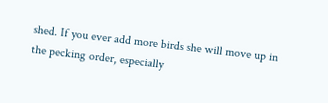shed. If you ever add more birds she will move up in the pecking order, especially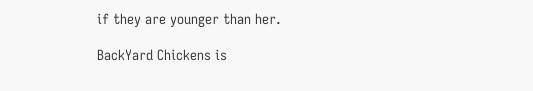if they are younger than her.

BackYard Chickens is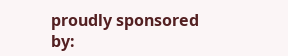proudly sponsored by: